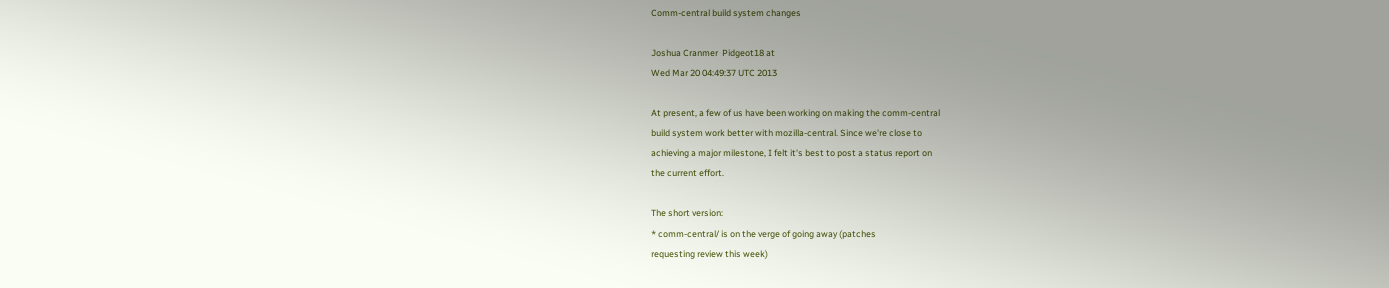Comm-central build system changes

Joshua Cranmer  Pidgeot18 at
Wed Mar 20 04:49:37 UTC 2013

At present, a few of us have been working on making the comm-central
build system work better with mozilla-central. Since we're close to
achieving a major milestone, I felt it's best to post a status report on
the current effort.

The short version:
* comm-central/ is on the verge of going away (patches
requesting review this week)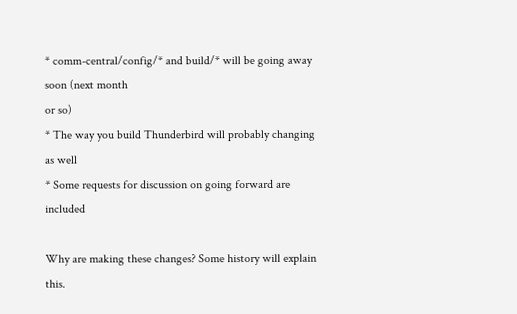* comm-central/config/* and build/* will be going away soon (next month
or so)
* The way you build Thunderbird will probably changing as well
* Some requests for discussion on going forward are included

Why are making these changes? Some history will explain this.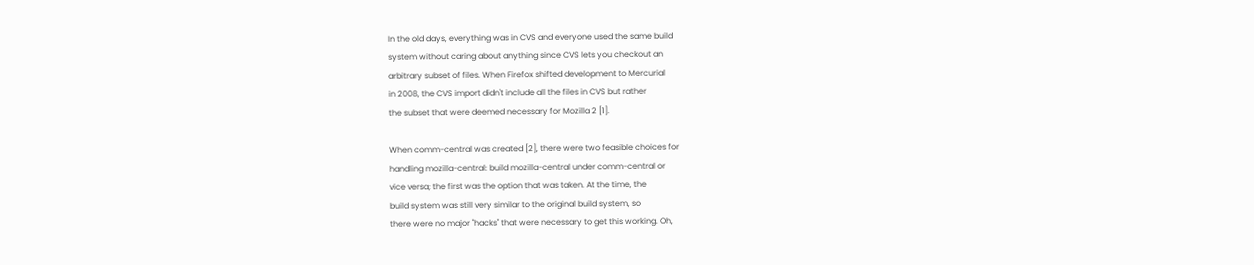In the old days, everything was in CVS and everyone used the same build
system without caring about anything since CVS lets you checkout an
arbitrary subset of files. When Firefox shifted development to Mercurial
in 2008, the CVS import didn't include all the files in CVS but rather
the subset that were deemed necessary for Mozilla 2 [1].

When comm-central was created [2], there were two feasible choices for
handling mozilla-central: build mozilla-central under comm-central or
vice versa; the first was the option that was taken. At the time, the
build system was still very similar to the original build system, so
there were no major "hacks" that were necessary to get this working. Oh,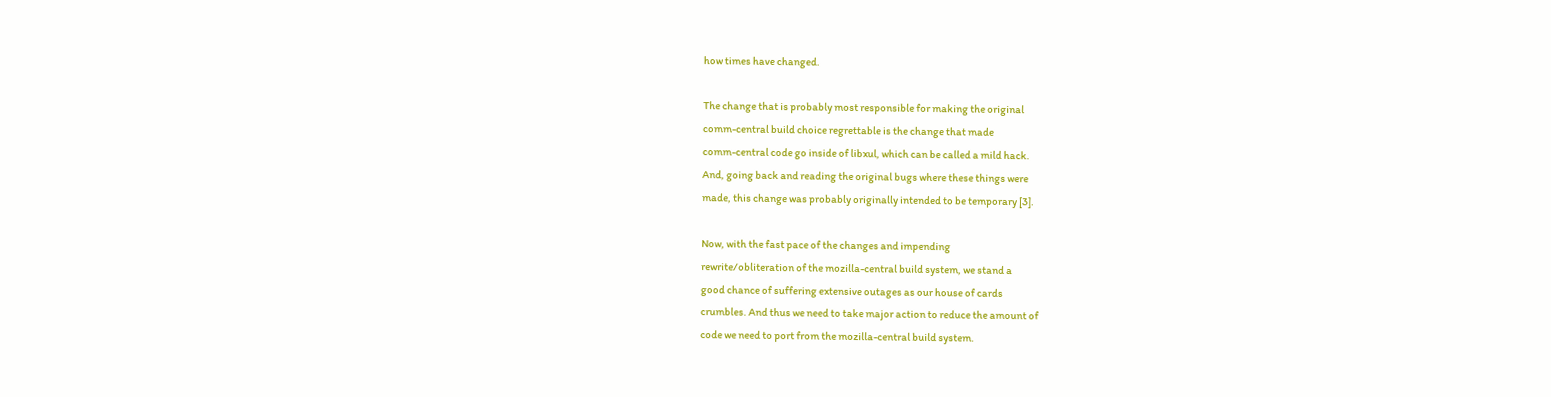how times have changed.

The change that is probably most responsible for making the original
comm-central build choice regrettable is the change that made
comm-central code go inside of libxul, which can be called a mild hack.
And, going back and reading the original bugs where these things were
made, this change was probably originally intended to be temporary [3].

Now, with the fast pace of the changes and impending
rewrite/obliteration of the mozilla-central build system, we stand a
good chance of suffering extensive outages as our house of cards
crumbles. And thus we need to take major action to reduce the amount of
code we need to port from the mozilla-central build system.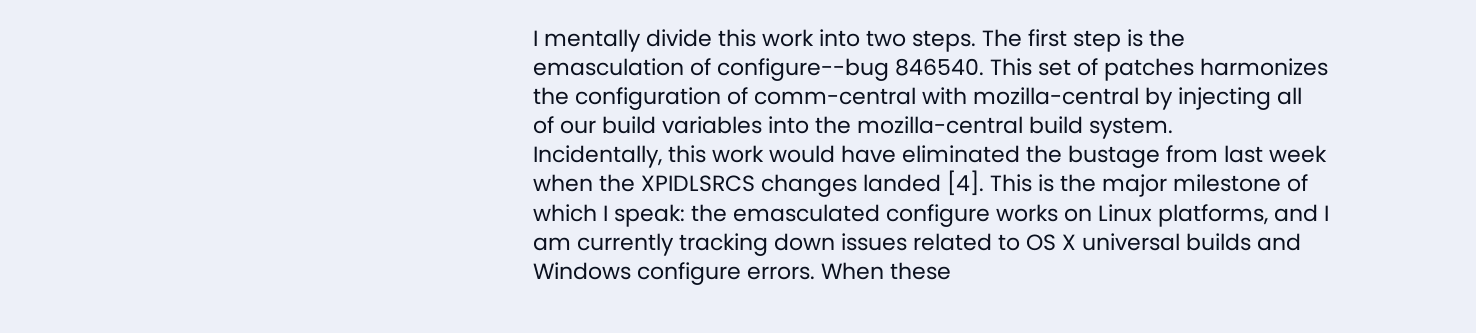I mentally divide this work into two steps. The first step is the
emasculation of configure--bug 846540. This set of patches harmonizes
the configuration of comm-central with mozilla-central by injecting all
of our build variables into the mozilla-central build system.
Incidentally, this work would have eliminated the bustage from last week
when the XPIDLSRCS changes landed [4]. This is the major milestone of
which I speak: the emasculated configure works on Linux platforms, and I
am currently tracking down issues related to OS X universal builds and
Windows configure errors. When these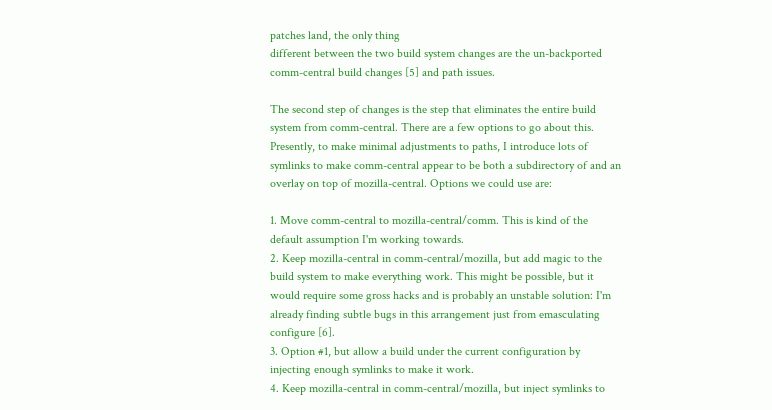patches land, the only thing
different between the two build system changes are the un-backported
comm-central build changes [5] and path issues.

The second step of changes is the step that eliminates the entire build
system from comm-central. There are a few options to go about this.
Presently, to make minimal adjustments to paths, I introduce lots of
symlinks to make comm-central appear to be both a subdirectory of and an
overlay on top of mozilla-central. Options we could use are:

1. Move comm-central to mozilla-central/comm. This is kind of the
default assumption I'm working towards.
2. Keep mozilla-central in comm-central/mozilla, but add magic to the
build system to make everything work. This might be possible, but it
would require some gross hacks and is probably an unstable solution: I'm
already finding subtle bugs in this arrangement just from emasculating
configure [6].
3. Option #1, but allow a build under the current configuration by
injecting enough symlinks to make it work.
4. Keep mozilla-central in comm-central/mozilla, but inject symlinks to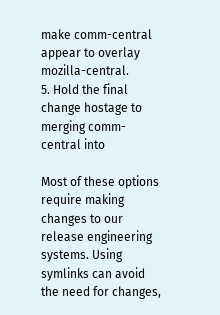make comm-central appear to overlay mozilla-central.
5. Hold the final change hostage to merging comm-central into

Most of these options require making changes to our release engineering
systems. Using symlinks can avoid the need for changes,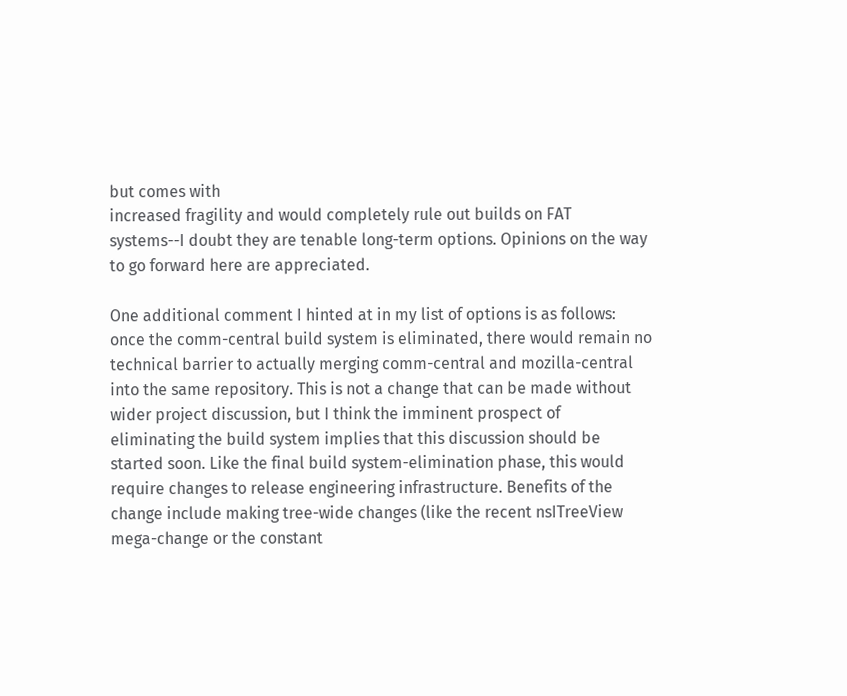but comes with
increased fragility and would completely rule out builds on FAT
systems--I doubt they are tenable long-term options. Opinions on the way
to go forward here are appreciated.

One additional comment I hinted at in my list of options is as follows:
once the comm-central build system is eliminated, there would remain no
technical barrier to actually merging comm-central and mozilla-central
into the same repository. This is not a change that can be made without
wider project discussion, but I think the imminent prospect of
eliminating the build system implies that this discussion should be
started soon. Like the final build system-elimination phase, this would
require changes to release engineering infrastructure. Benefits of the
change include making tree-wide changes (like the recent nsITreeView
mega-change or the constant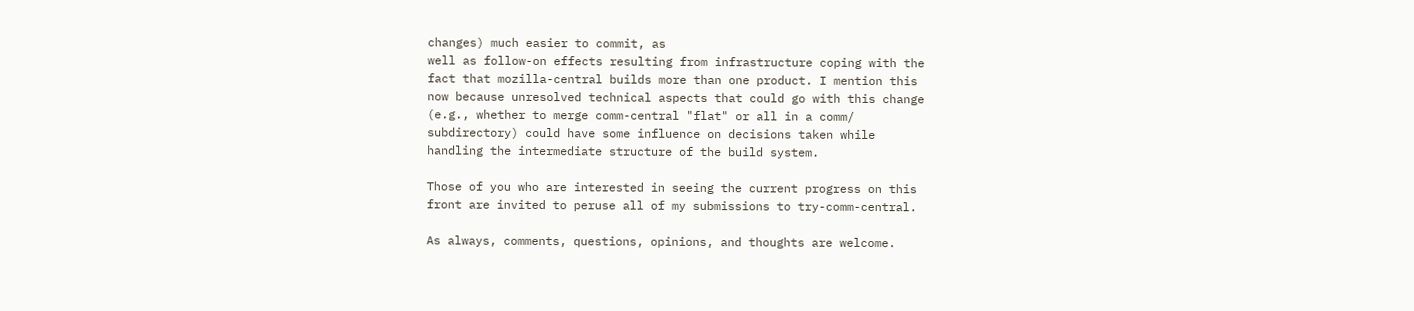changes) much easier to commit, as
well as follow-on effects resulting from infrastructure coping with the
fact that mozilla-central builds more than one product. I mention this
now because unresolved technical aspects that could go with this change
(e.g., whether to merge comm-central "flat" or all in a comm/
subdirectory) could have some influence on decisions taken while
handling the intermediate structure of the build system.

Those of you who are interested in seeing the current progress on this
front are invited to peruse all of my submissions to try-comm-central.

As always, comments, questions, opinions, and thoughts are welcome.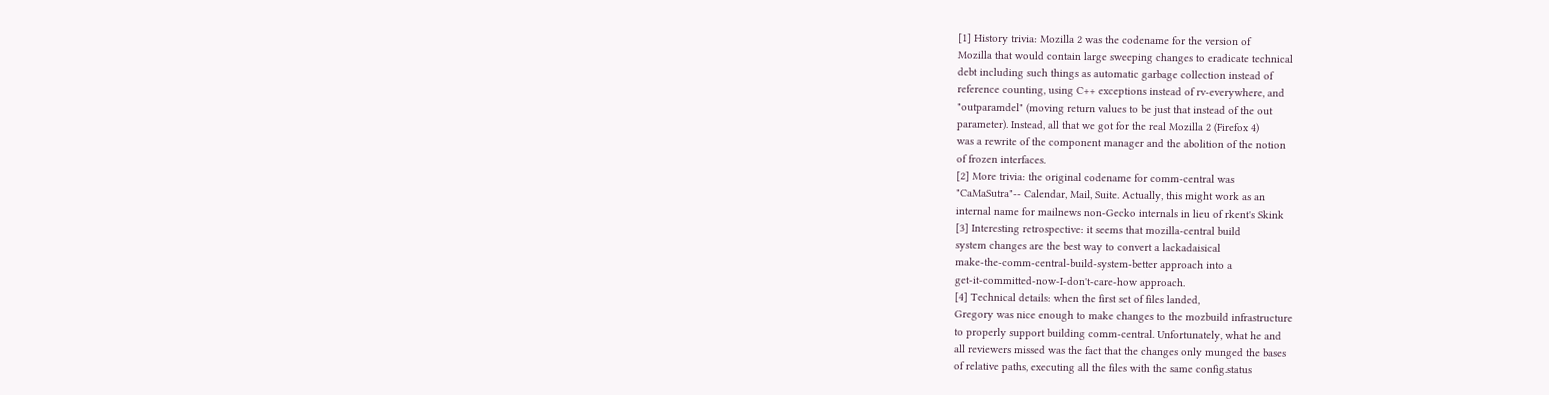[1] History trivia: Mozilla 2 was the codename for the version of
Mozilla that would contain large sweeping changes to eradicate technical
debt including such things as automatic garbage collection instead of
reference counting, using C++ exceptions instead of rv-everywhere, and
"outparamdel" (moving return values to be just that instead of the out
parameter). Instead, all that we got for the real Mozilla 2 (Firefox 4)
was a rewrite of the component manager and the abolition of the notion
of frozen interfaces.
[2] More trivia: the original codename for comm-central was
"CaMaSutra"-- Calendar, Mail, Suite. Actually, this might work as an
internal name for mailnews non-Gecko internals in lieu of rkent's Skink
[3] Interesting retrospective: it seems that mozilla-central build
system changes are the best way to convert a lackadaisical
make-the-comm-central-build-system-better approach into a
get-it-committed-now-I-don't-care-how approach.
[4] Technical details: when the first set of files landed,
Gregory was nice enough to make changes to the mozbuild infrastructure
to properly support building comm-central. Unfortunately, what he and
all reviewers missed was the fact that the changes only munged the bases
of relative paths, executing all the files with the same config.status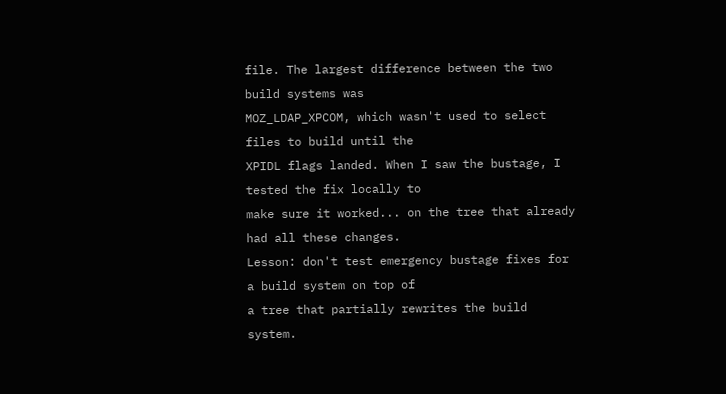file. The largest difference between the two build systems was
MOZ_LDAP_XPCOM, which wasn't used to select files to build until the
XPIDL flags landed. When I saw the bustage, I tested the fix locally to
make sure it worked... on the tree that already had all these changes.
Lesson: don't test emergency bustage fixes for a build system on top of
a tree that partially rewrites the build system.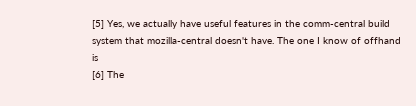[5] Yes, we actually have useful features in the comm-central build
system that mozilla-central doesn't have. The one I know of offhand is
[6] The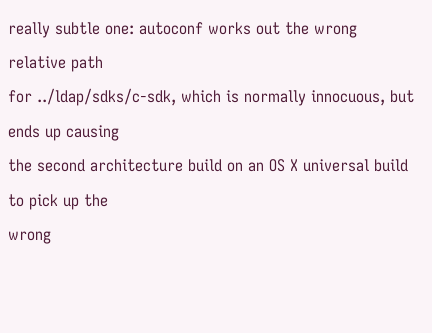really subtle one: autoconf works out the wrong relative path
for ../ldap/sdks/c-sdk, which is normally innocuous, but ends up causing
the second architecture build on an OS X universal build to pick up the
wrong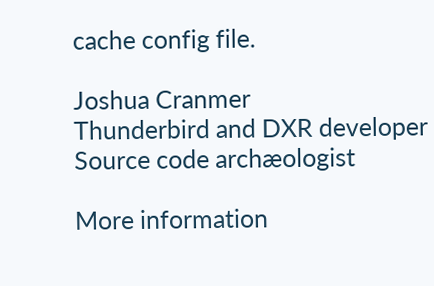cache config file.

Joshua Cranmer
Thunderbird and DXR developer
Source code archæologist

More information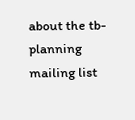about the tb-planning mailing list